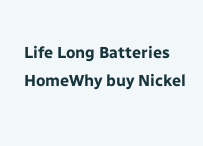Life Long Batteries
HomeWhy buy Nickel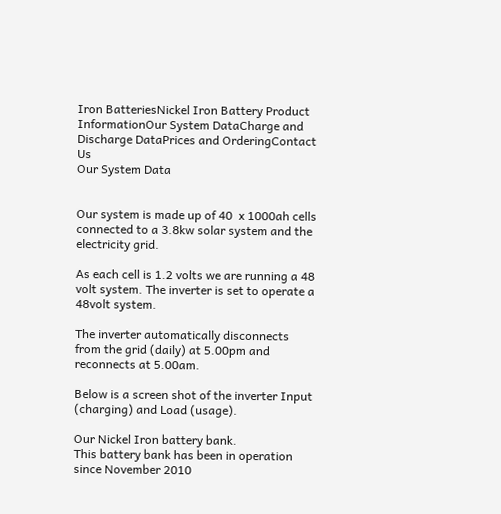Iron BatteriesNickel Iron Battery Product InformationOur System DataCharge and Discharge DataPrices and OrderingContact Us
Our System Data


Our system is made up of 40  x 1000ah cells connected to a 3.8kw solar system and the electricity grid.

As each cell is 1.2 volts we are running a 48 volt system. The inverter is set to operate a 48volt system.

The inverter automatically disconnects from the grid (daily) at 5.00pm and reconnects at 5.00am.

Below is a screen shot of the inverter Input (charging) and Load (usage).

Our Nickel Iron battery bank.
This battery bank has been in operation since November 2010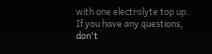with one electrolyte top up.
If you have any questions, don't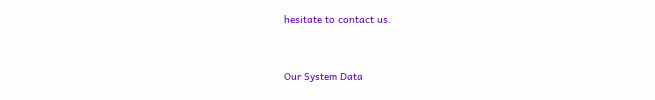hesitate to contact us.


Our System Data